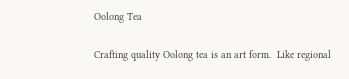Oolong Tea

Crafting quality Oolong tea is an art form.  Like regional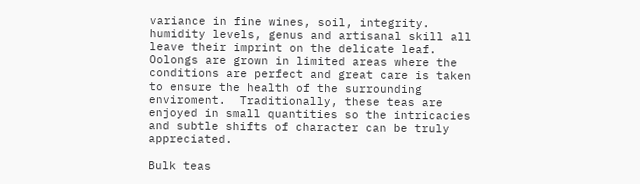variance in fine wines, soil, integrity. humidity levels, genus and artisanal skill all leave their imprint on the delicate leaf.  Oolongs are grown in limited areas where the conditions are perfect and great care is taken to ensure the health of the surrounding enviroment.  Traditionally, these teas are enjoyed in small quantities so the intricacies and subtle shifts of character can be truly appreciated.

Bulk teas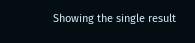Showing the single result